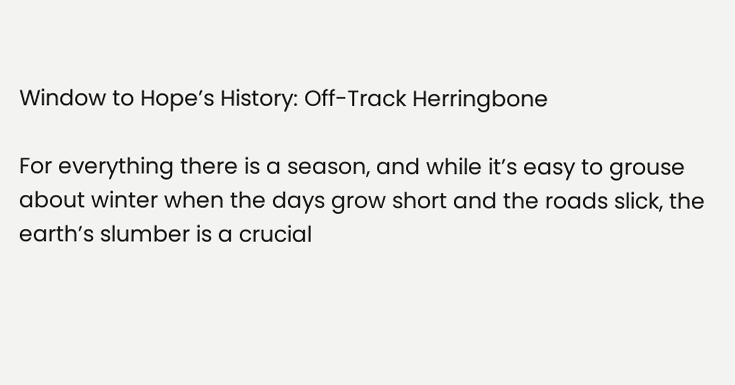Window to Hope’s History: Off-Track Herringbone

For everything there is a season, and while it’s easy to grouse about winter when the days grow short and the roads slick, the earth’s slumber is a crucial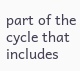part of the cycle that includes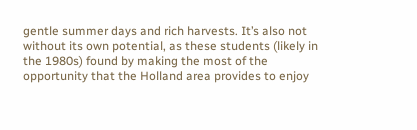gentle summer days and rich harvests. It’s also not without its own potential, as these students (likely in the 1980s) found by making the most of the opportunity that the Holland area provides to enjoy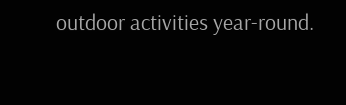outdoor activities year-round.